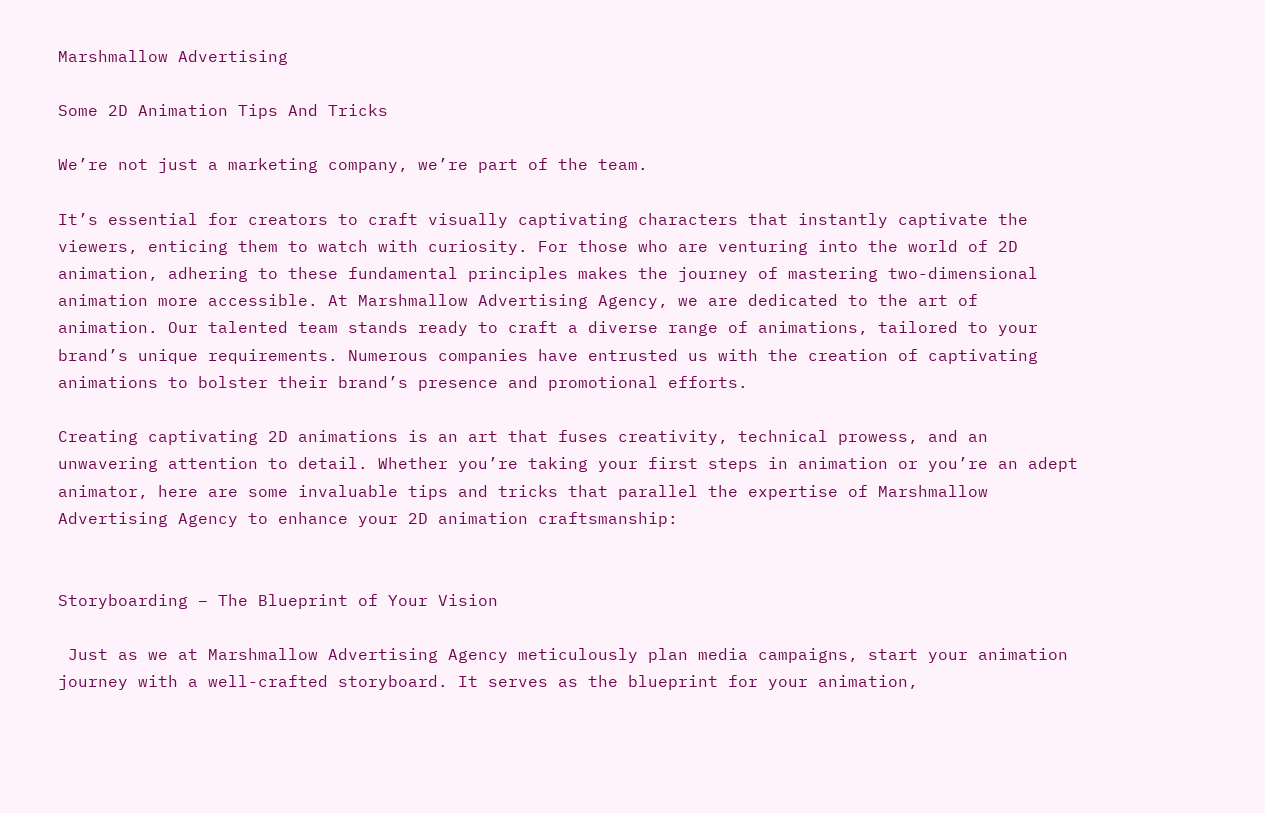Marshmallow Advertising

Some 2D Animation Tips And Tricks

We’re not just a marketing company, we’re part of the team.

It’s essential for creators to craft visually captivating characters that instantly captivate the viewers, enticing them to watch with curiosity. For those who are venturing into the world of 2D animation, adhering to these fundamental principles makes the journey of mastering two-dimensional animation more accessible. At Marshmallow Advertising Agency, we are dedicated to the art of animation. Our talented team stands ready to craft a diverse range of animations, tailored to your brand’s unique requirements. Numerous companies have entrusted us with the creation of captivating animations to bolster their brand’s presence and promotional efforts.

Creating captivating 2D animations is an art that fuses creativity, technical prowess, and an unwavering attention to detail. Whether you’re taking your first steps in animation or you’re an adept animator, here are some invaluable tips and tricks that parallel the expertise of Marshmallow Advertising Agency to enhance your 2D animation craftsmanship:


Storyboarding – The Blueprint of Your Vision

 Just as we at Marshmallow Advertising Agency meticulously plan media campaigns, start your animation journey with a well-crafted storyboard. It serves as the blueprint for your animation,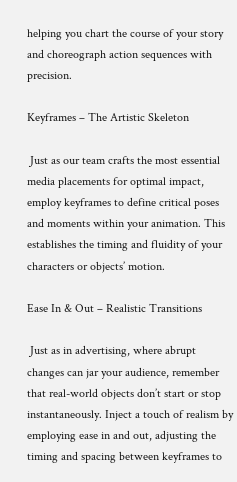helping you chart the course of your story and choreograph action sequences with precision.

Keyframes – The Artistic Skeleton

 Just as our team crafts the most essential media placements for optimal impact, employ keyframes to define critical poses and moments within your animation. This establishes the timing and fluidity of your characters or objects’ motion.

Ease In & Out – Realistic Transitions

 Just as in advertising, where abrupt changes can jar your audience, remember that real-world objects don’t start or stop instantaneously. Inject a touch of realism by employing ease in and out, adjusting the timing and spacing between keyframes to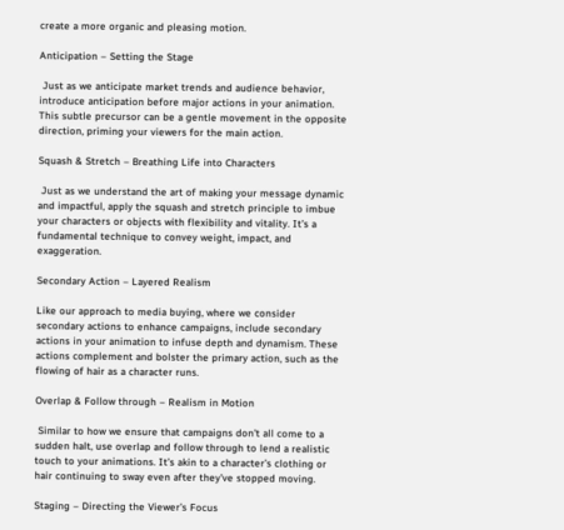create a more organic and pleasing motion.

Anticipation – Setting the Stage

 Just as we anticipate market trends and audience behavior, introduce anticipation before major actions in your animation. This subtle precursor can be a gentle movement in the opposite direction, priming your viewers for the main action.

Squash & Stretch – Breathing Life into Characters

 Just as we understand the art of making your message dynamic and impactful, apply the squash and stretch principle to imbue your characters or objects with flexibility and vitality. It’s a fundamental technique to convey weight, impact, and exaggeration.

Secondary Action – Layered Realism

Like our approach to media buying, where we consider secondary actions to enhance campaigns, include secondary actions in your animation to infuse depth and dynamism. These actions complement and bolster the primary action, such as the flowing of hair as a character runs.

Overlap & Follow through – Realism in Motion

 Similar to how we ensure that campaigns don’t all come to a sudden halt, use overlap and follow through to lend a realistic touch to your animations. It’s akin to a character’s clothing or hair continuing to sway even after they’ve stopped moving.

Staging – Directing the Viewer’s Focus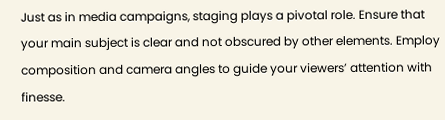Just as in media campaigns, staging plays a pivotal role. Ensure that your main subject is clear and not obscured by other elements. Employ composition and camera angles to guide your viewers’ attention with finesse.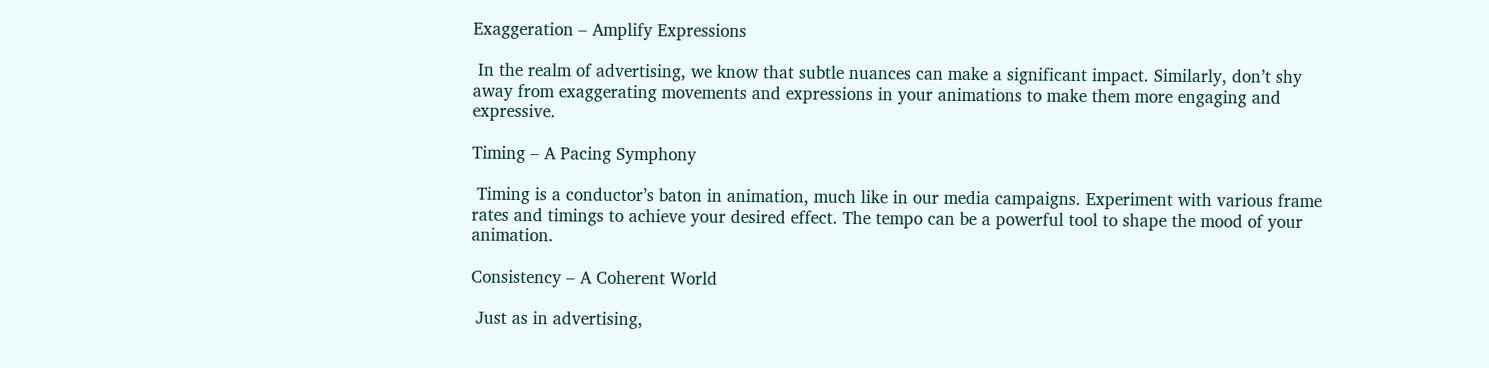Exaggeration – Amplify Expressions

 In the realm of advertising, we know that subtle nuances can make a significant impact. Similarly, don’t shy away from exaggerating movements and expressions in your animations to make them more engaging and expressive.

Timing – A Pacing Symphony

 Timing is a conductor’s baton in animation, much like in our media campaigns. Experiment with various frame rates and timings to achieve your desired effect. The tempo can be a powerful tool to shape the mood of your animation.

Consistency – A Coherent World

 Just as in advertising,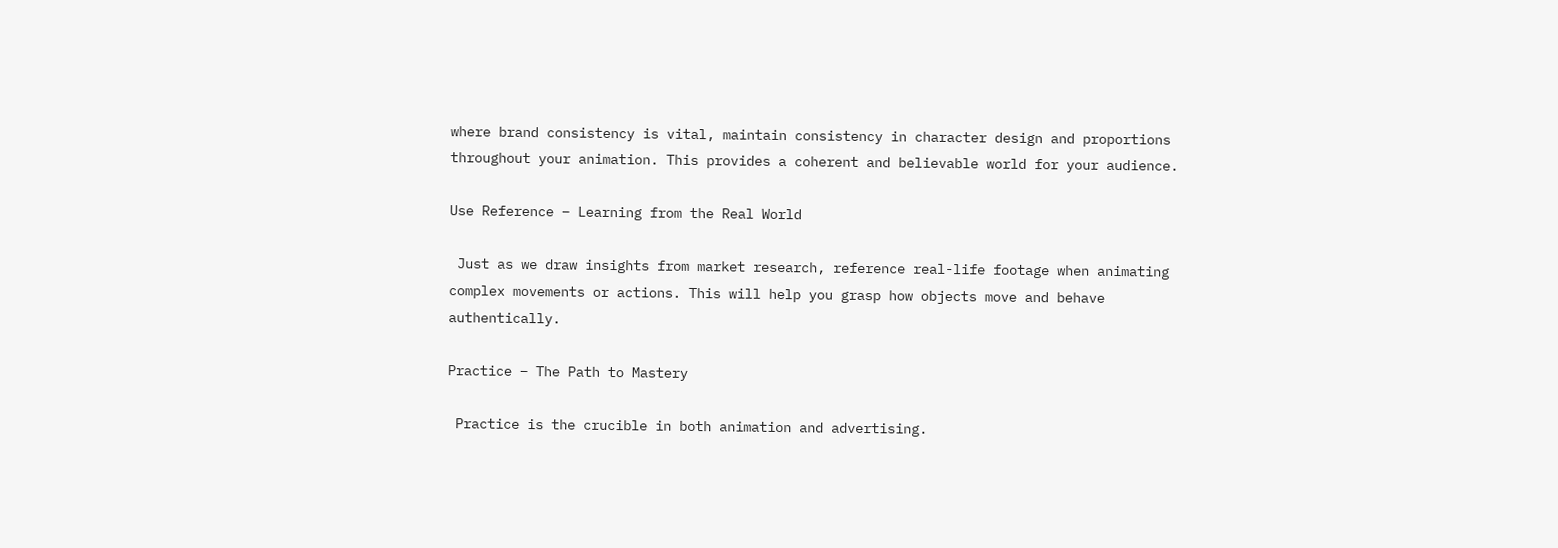where brand consistency is vital, maintain consistency in character design and proportions throughout your animation. This provides a coherent and believable world for your audience.

Use Reference – Learning from the Real World

 Just as we draw insights from market research, reference real-life footage when animating complex movements or actions. This will help you grasp how objects move and behave authentically.

Practice – The Path to Mastery

 Practice is the crucible in both animation and advertising.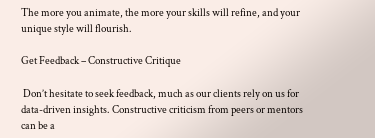The more you animate, the more your skills will refine, and your unique style will flourish.

Get Feedback – Constructive Critique

 Don’t hesitate to seek feedback, much as our clients rely on us for data-driven insights. Constructive criticism from peers or mentors can be a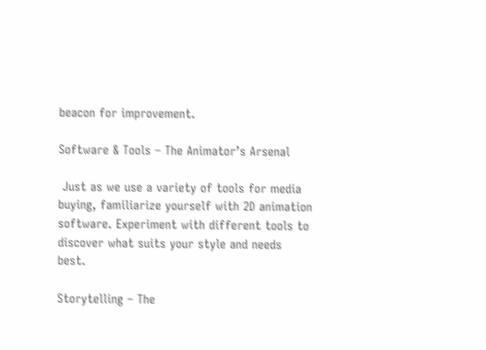beacon for improvement.

Software & Tools – The Animator’s Arsenal

 Just as we use a variety of tools for media buying, familiarize yourself with 2D animation software. Experiment with different tools to discover what suits your style and needs best.

Storytelling – The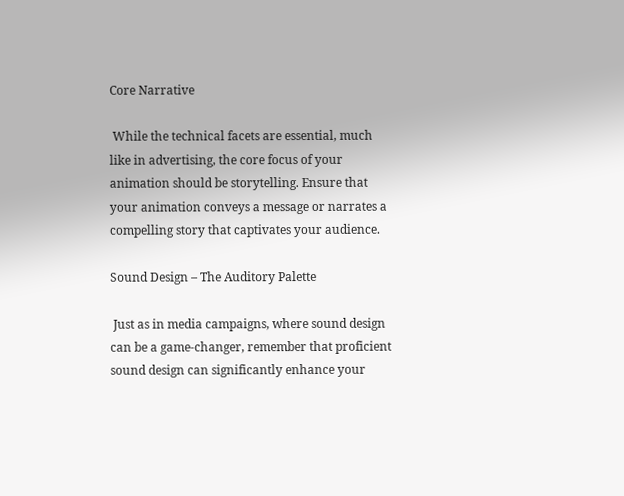Core Narrative

 While the technical facets are essential, much like in advertising, the core focus of your animation should be storytelling. Ensure that your animation conveys a message or narrates a compelling story that captivates your audience.

Sound Design – The Auditory Palette

 Just as in media campaigns, where sound design can be a game-changer, remember that proficient sound design can significantly enhance your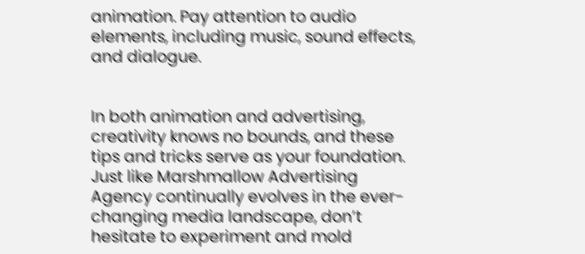animation. Pay attention to audio elements, including music, sound effects, and dialogue.


In both animation and advertising, creativity knows no bounds, and these tips and tricks serve as your foundation. Just like Marshmallow Advertising Agency continually evolves in the ever-changing media landscape, don’t hesitate to experiment and mold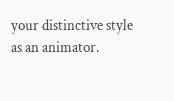your distinctive style as an animator.